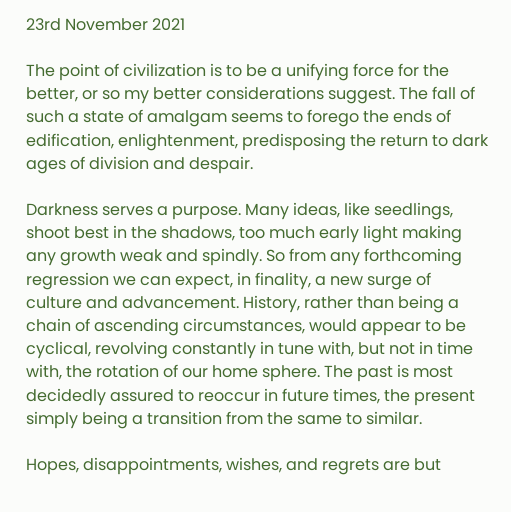23rd November 2021

The point of civilization is to be a unifying force for the better, or so my better considerations suggest. The fall of such a state of amalgam seems to forego the ends of edification, enlightenment, predisposing the return to dark ages of division and despair.

Darkness serves a purpose. Many ideas, like seedlings, shoot best in the shadows, too much early light making any growth weak and spindly. So from any forthcoming regression we can expect, in finality, a new surge of culture and advancement. History, rather than being a chain of ascending circumstances, would appear to be cyclical, revolving constantly in tune with, but not in time with, the rotation of our home sphere. The past is most decidedly assured to reoccur in future times, the present simply being a transition from the same to similar.

Hopes, disappointments, wishes, and regrets are but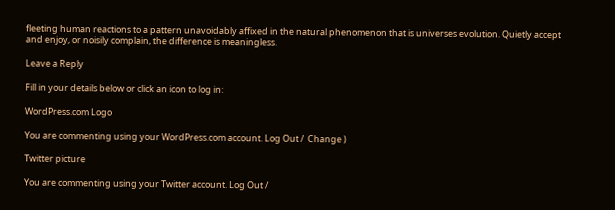fleeting human reactions to a pattern unavoidably affixed in the natural phenomenon that is universes evolution. Quietly accept and enjoy, or noisily complain, the difference is meaningless.

Leave a Reply

Fill in your details below or click an icon to log in:

WordPress.com Logo

You are commenting using your WordPress.com account. Log Out /  Change )

Twitter picture

You are commenting using your Twitter account. Log Out /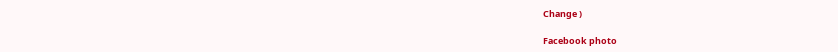Change )

Facebook photo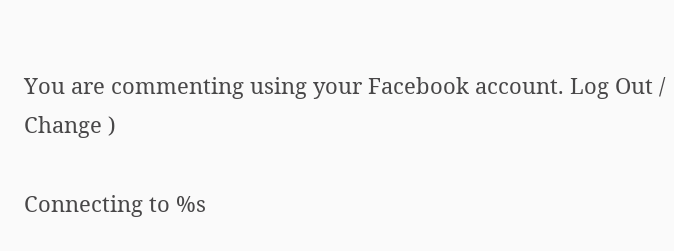You are commenting using your Facebook account. Log Out /  Change )

Connecting to %s